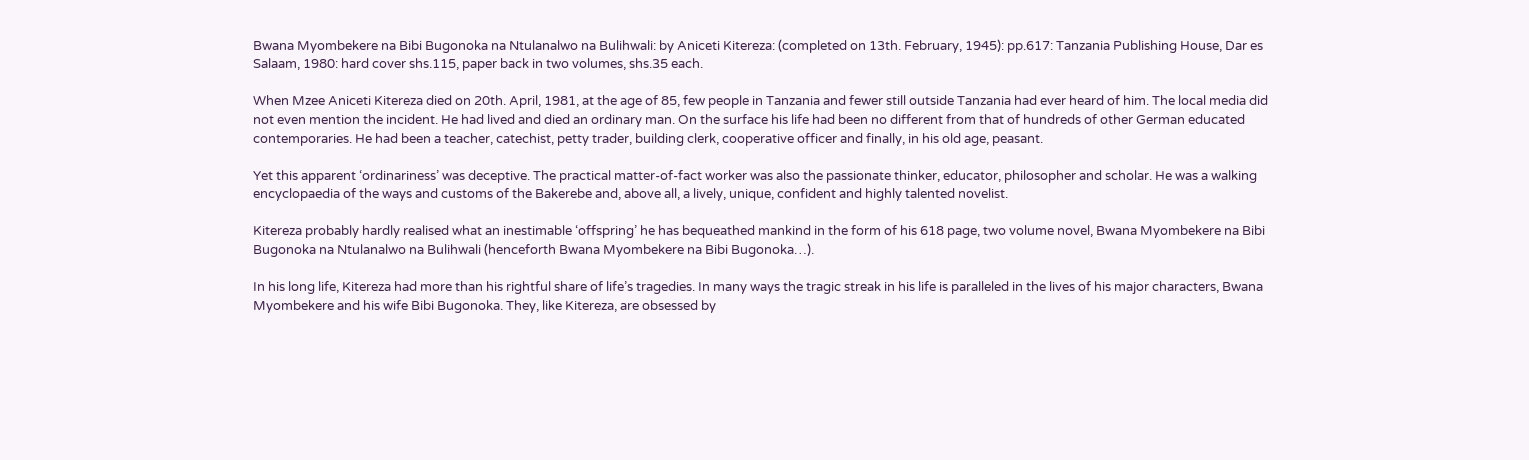Bwana Myombekere na Bibi Bugonoka na Ntulanalwo na Bulihwali: by Aniceti Kitereza: (completed on 13th. February, 1945): pp.617: Tanzania Publishing House, Dar es Salaam, 1980: hard cover shs.115, paper back in two volumes, shs.35 each.

When Mzee Aniceti Kitereza died on 20th. April, 1981, at the age of 85, few people in Tanzania and fewer still outside Tanzania had ever heard of him. The local media did not even mention the incident. He had lived and died an ordinary man. On the surface his life had been no different from that of hundreds of other German educated contemporaries. He had been a teacher, catechist, petty trader, building clerk, cooperative officer and finally, in his old age, peasant.

Yet this apparent ‘ordinariness’ was deceptive. The practical matter-of-fact worker was also the passionate thinker, educator, philosopher and scholar. He was a walking encyclopaedia of the ways and customs of the Bakerebe and, above all, a lively, unique, confident and highly talented novelist.

Kitereza probably hardly realised what an inestimable ‘offspring’ he has bequeathed mankind in the form of his 618 page, two volume novel, Bwana Myombekere na Bibi Bugonoka na Ntulanalwo na Bulihwali (henceforth Bwana Myombekere na Bibi Bugonoka…).

In his long life, Kitereza had more than his rightful share of life’s tragedies. In many ways the tragic streak in his life is paralleled in the lives of his major characters, Bwana Myombekere and his wife Bibi Bugonoka. They, like Kitereza, are obsessed by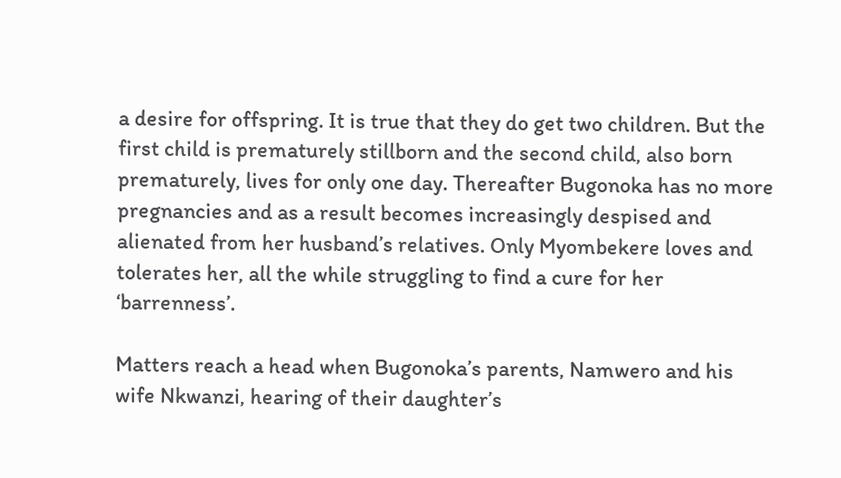a desire for offspring. It is true that they do get two children. But the first child is prematurely stillborn and the second child, also born prematurely, lives for only one day. Thereafter Bugonoka has no more pregnancies and as a result becomes increasingly despised and alienated from her husband’s relatives. Only Myombekere loves and tolerates her, all the while struggling to find a cure for her ‘barrenness’.

Matters reach a head when Bugonoka’s parents, Namwero and his wife Nkwanzi, hearing of their daughter’s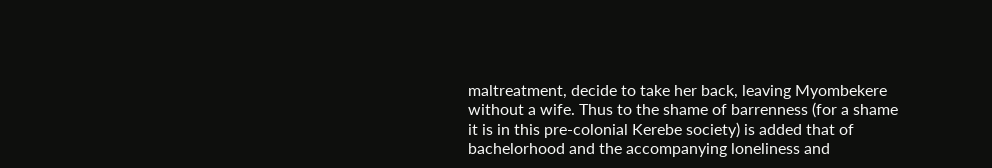maltreatment, decide to take her back, leaving Myombekere without a wife. Thus to the shame of barrenness (for a shame it is in this pre-colonial Kerebe society) is added that of bachelorhood and the accompanying loneliness and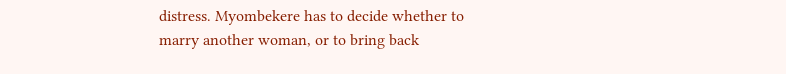distress. Myombekere has to decide whether to marry another woman, or to bring back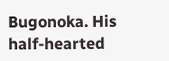Bugonoka. His half-hearted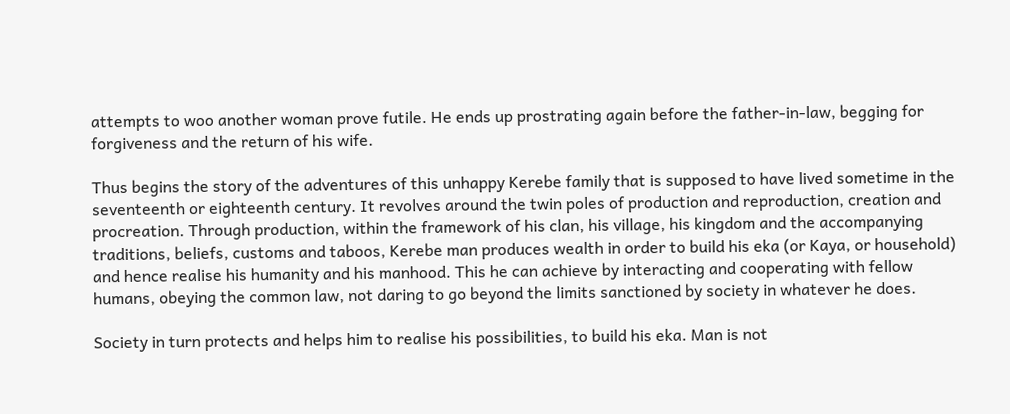attempts to woo another woman prove futile. He ends up prostrating again before the father-in-law, begging for forgiveness and the return of his wife.

Thus begins the story of the adventures of this unhappy Kerebe family that is supposed to have lived sometime in the seventeenth or eighteenth century. It revolves around the twin poles of production and reproduction, creation and procreation. Through production, within the framework of his clan, his village, his kingdom and the accompanying traditions, beliefs, customs and taboos, Kerebe man produces wealth in order to build his eka (or Kaya, or household) and hence realise his humanity and his manhood. This he can achieve by interacting and cooperating with fellow humans, obeying the common law, not daring to go beyond the limits sanctioned by society in whatever he does.

Society in turn protects and helps him to realise his possibilities, to build his eka. Man is not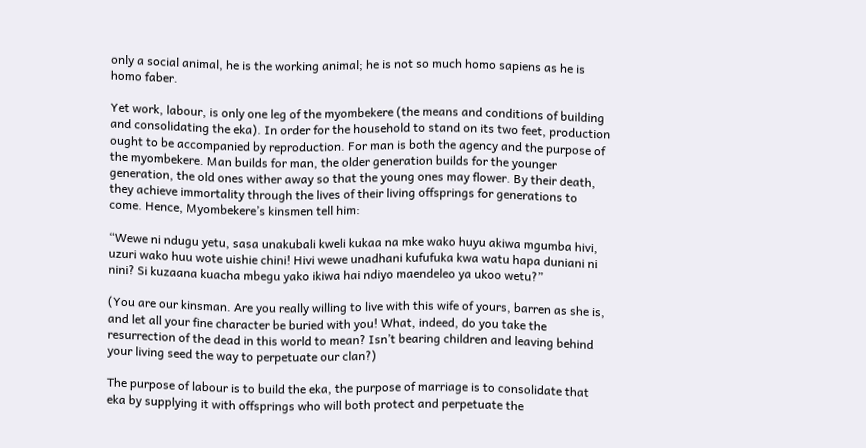only a social animal, he is the working animal; he is not so much homo sapiens as he is homo faber.

Yet work, labour, is only one leg of the myombekere (the means and conditions of building and consolidating the eka). In order for the household to stand on its two feet, production ought to be accompanied by reproduction. For man is both the agency and the purpose of the myombekere. Man builds for man, the older generation builds for the younger generation, the old ones wither away so that the young ones may flower. By their death, they achieve immortality through the lives of their living offsprings for generations to come. Hence, Myombekere’s kinsmen tell him:

“Wewe ni ndugu yetu, sasa unakubali kweli kukaa na mke wako huyu akiwa mgumba hivi, uzuri wako huu wote uishie chini! Hivi wewe unadhani kufufuka kwa watu hapa duniani ni nini? Si kuzaana kuacha mbegu yako ikiwa hai ndiyo maendeleo ya ukoo wetu?”

(You are our kinsman. Are you really willing to live with this wife of yours, barren as she is, and let all your fine character be buried with you! What, indeed, do you take the resurrection of the dead in this world to mean? Isn’t bearing children and leaving behind your living seed the way to perpetuate our clan?)

The purpose of labour is to build the eka, the purpose of marriage is to consolidate that eka by supplying it with offsprings who will both protect and perpetuate the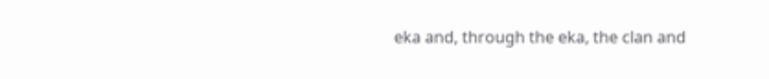eka and, through the eka, the clan and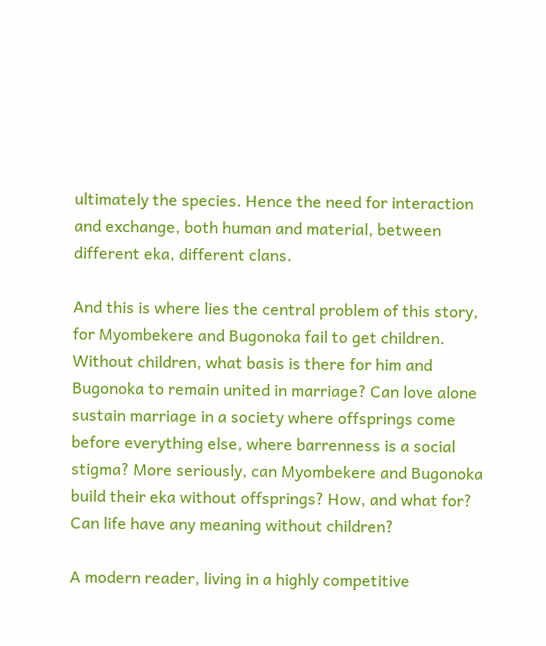ultimately the species. Hence the need for interaction and exchange, both human and material, between different eka, different clans.

And this is where lies the central problem of this story, for Myombekere and Bugonoka fail to get children. Without children, what basis is there for him and Bugonoka to remain united in marriage? Can love alone sustain marriage in a society where offsprings come before everything else, where barrenness is a social stigma? More seriously, can Myombekere and Bugonoka build their eka without offsprings? How, and what for? Can life have any meaning without children?

A modern reader, living in a highly competitive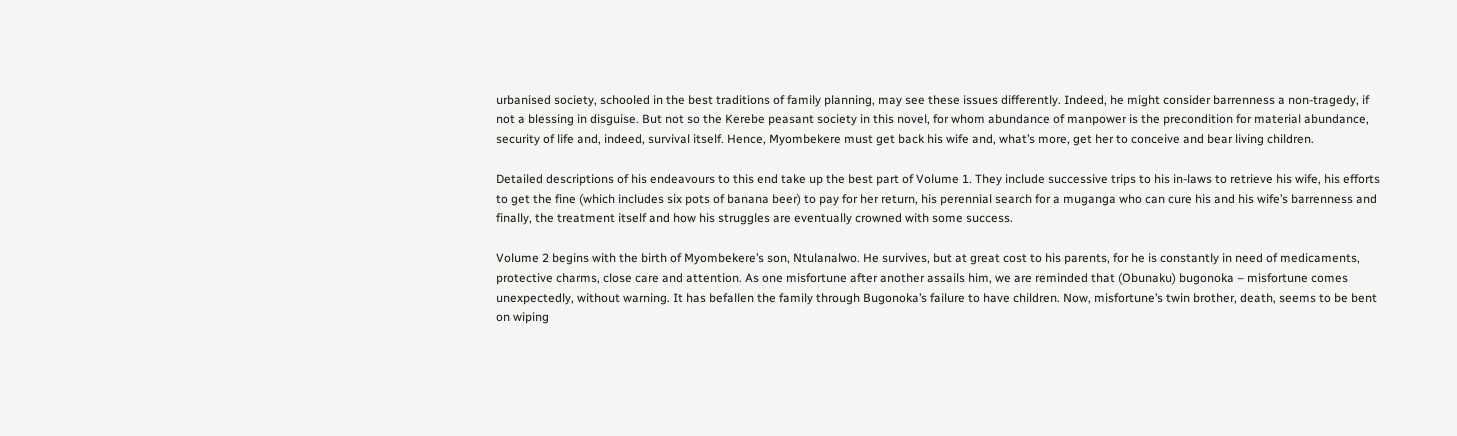urbanised society, schooled in the best traditions of family planning, may see these issues differently. Indeed, he might consider barrenness a non-tragedy, if not a blessing in disguise. But not so the Kerebe peasant society in this novel, for whom abundance of manpower is the precondition for material abundance, security of life and, indeed, survival itself. Hence, Myombekere must get back his wife and, what’s more, get her to conceive and bear living children.

Detailed descriptions of his endeavours to this end take up the best part of Volume 1. They include successive trips to his in-laws to retrieve his wife, his efforts to get the fine (which includes six pots of banana beer) to pay for her return, his perennial search for a muganga who can cure his and his wife’s barrenness and finally, the treatment itself and how his struggles are eventually crowned with some success.

Volume 2 begins with the birth of Myombekere’s son, Ntulanalwo. He survives, but at great cost to his parents, for he is constantly in need of medicaments, protective charms, close care and attention. As one misfortune after another assails him, we are reminded that (Obunaku) bugonoka – misfortune comes unexpectedly, without warning. It has befallen the family through Bugonoka’s failure to have children. Now, misfortune’s twin brother, death, seems to be bent on wiping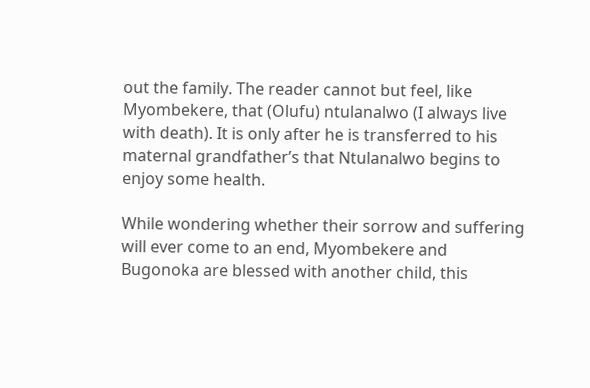out the family. The reader cannot but feel, like Myombekere, that (Olufu) ntulanalwo (I always live with death). It is only after he is transferred to his maternal grandfather’s that Ntulanalwo begins to enjoy some health.

While wondering whether their sorrow and suffering will ever come to an end, Myombekere and Bugonoka are blessed with another child, this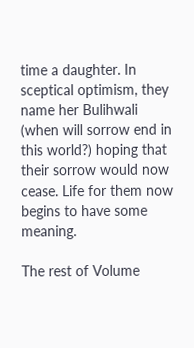time a daughter. In sceptical optimism, they name her Bulihwali (when will sorrow end in this world?) hoping that their sorrow would now cease. Life for them now begins to have some meaning.

The rest of Volume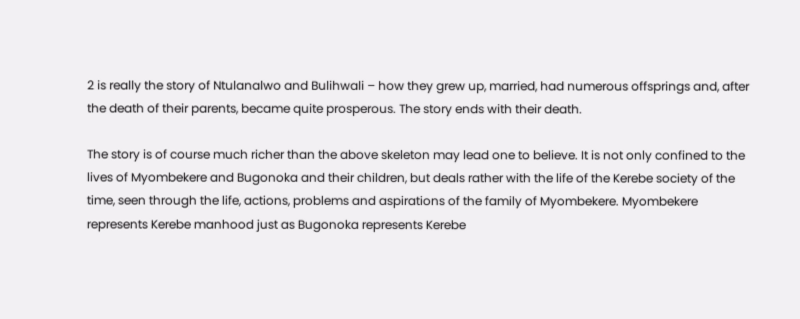2 is really the story of Ntulanalwo and Bulihwali – how they grew up, married, had numerous offsprings and, after the death of their parents, became quite prosperous. The story ends with their death.

The story is of course much richer than the above skeleton may lead one to believe. It is not only confined to the lives of Myombekere and Bugonoka and their children, but deals rather with the life of the Kerebe society of the time, seen through the life, actions, problems and aspirations of the family of Myombekere. Myombekere represents Kerebe manhood just as Bugonoka represents Kerebe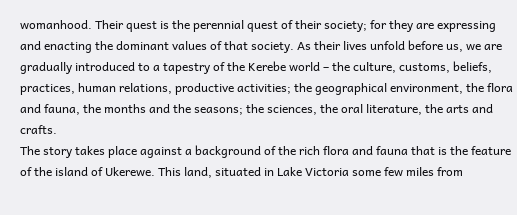womanhood. Their quest is the perennial quest of their society; for they are expressing and enacting the dominant values of that society. As their lives unfold before us, we are gradually introduced to a tapestry of the Kerebe world – the culture, customs, beliefs, practices, human relations, productive activities; the geographical environment, the flora and fauna, the months and the seasons; the sciences, the oral literature, the arts and crafts.
The story takes place against a background of the rich flora and fauna that is the feature of the island of Ukerewe. This land, situated in Lake Victoria some few miles from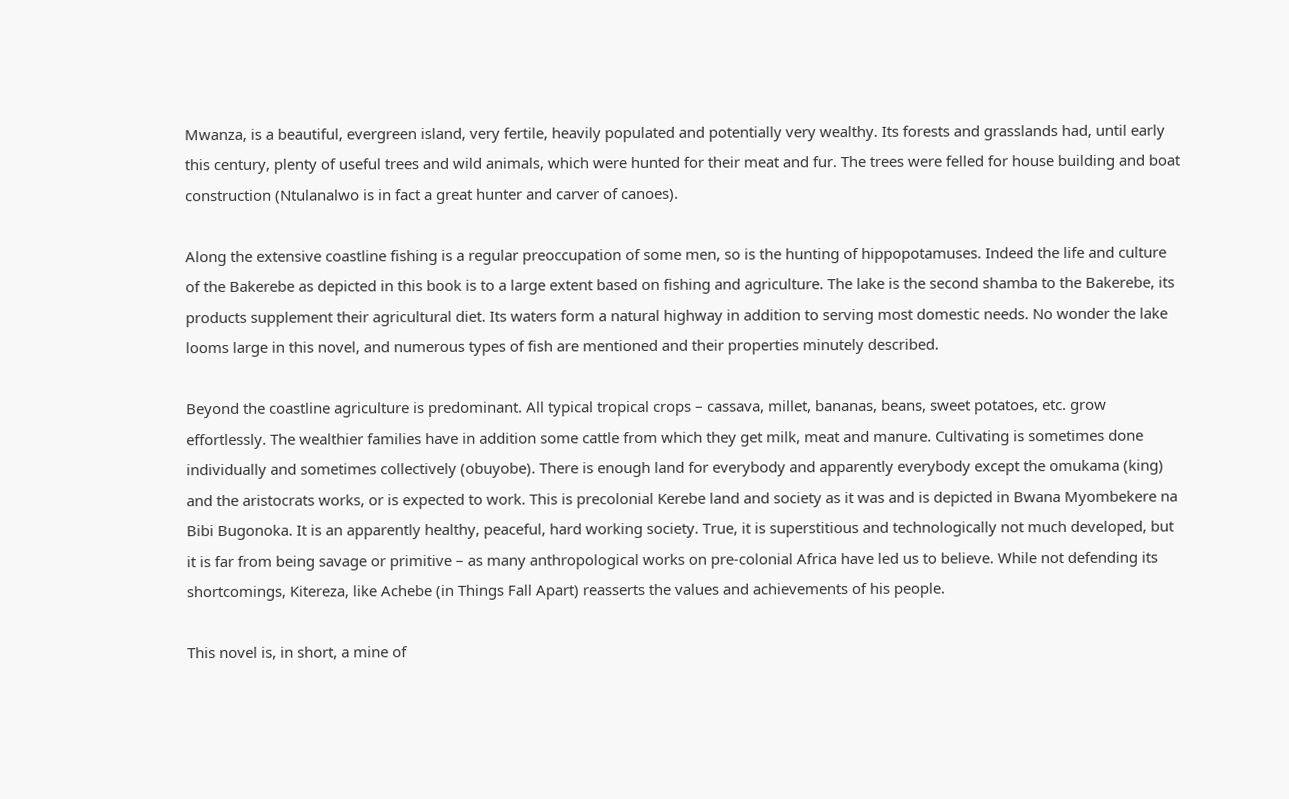Mwanza, is a beautiful, evergreen island, very fertile, heavily populated and potentially very wealthy. Its forests and grasslands had, until early this century, plenty of useful trees and wild animals, which were hunted for their meat and fur. The trees were felled for house building and boat construction (Ntulanalwo is in fact a great hunter and carver of canoes).

Along the extensive coastline fishing is a regular preoccupation of some men, so is the hunting of hippopotamuses. Indeed the life and culture of the Bakerebe as depicted in this book is to a large extent based on fishing and agriculture. The lake is the second shamba to the Bakerebe, its products supplement their agricultural diet. Its waters form a natural highway in addition to serving most domestic needs. No wonder the lake looms large in this novel, and numerous types of fish are mentioned and their properties minutely described.

Beyond the coastline agriculture is predominant. All typical tropical crops – cassava, millet, bananas, beans, sweet potatoes, etc. grow effortlessly. The wealthier families have in addition some cattle from which they get milk, meat and manure. Cultivating is sometimes done individually and sometimes collectively (obuyobe). There is enough land for everybody and apparently everybody except the omukama (king) and the aristocrats works, or is expected to work. This is precolonial Kerebe land and society as it was and is depicted in Bwana Myombekere na Bibi Bugonoka. It is an apparently healthy, peaceful, hard working society. True, it is superstitious and technologically not much developed, but it is far from being savage or primitive – as many anthropological works on pre-colonial Africa have led us to believe. While not defending its shortcomings, Kitereza, like Achebe (in Things Fall Apart) reasserts the values and achievements of his people.

This novel is, in short, a mine of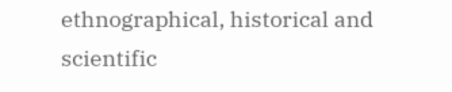ethnographical, historical and scientific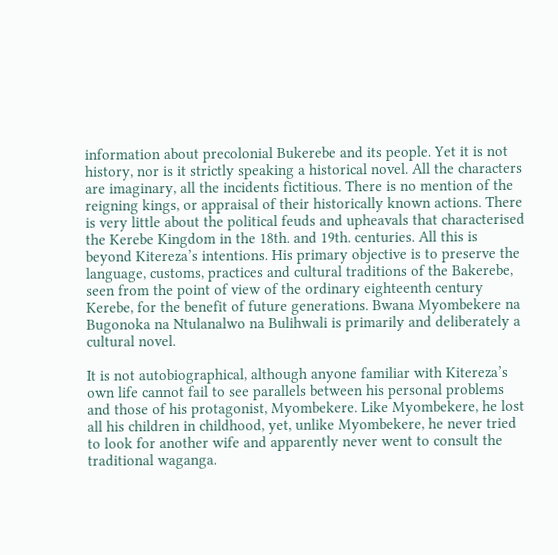information about precolonial Bukerebe and its people. Yet it is not history, nor is it strictly speaking a historical novel. All the characters are imaginary, all the incidents fictitious. There is no mention of the reigning kings, or appraisal of their historically known actions. There is very little about the political feuds and upheavals that characterised the Kerebe Kingdom in the 18th. and 19th. centuries. All this is beyond Kitereza’s intentions. His primary objective is to preserve the language, customs, practices and cultural traditions of the Bakerebe, seen from the point of view of the ordinary eighteenth century Kerebe, for the benefit of future generations. Bwana Myombekere na Bugonoka na Ntulanalwo na Bulihwali is primarily and deliberately a cultural novel.

It is not autobiographical, although anyone familiar with Kitereza’s own life cannot fail to see parallels between his personal problems and those of his protagonist, Myombekere. Like Myombekere, he lost all his children in childhood, yet, unlike Myombekere, he never tried to look for another wife and apparently never went to consult the traditional waganga.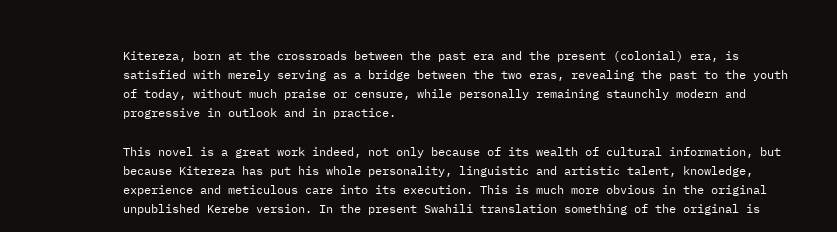Kitereza, born at the crossroads between the past era and the present (colonial) era, is satisfied with merely serving as a bridge between the two eras, revealing the past to the youth of today, without much praise or censure, while personally remaining staunchly modern and progressive in outlook and in practice.

This novel is a great work indeed, not only because of its wealth of cultural information, but because Kitereza has put his whole personality, linguistic and artistic talent, knowledge, experience and meticulous care into its execution. This is much more obvious in the original unpublished Kerebe version. In the present Swahili translation something of the original is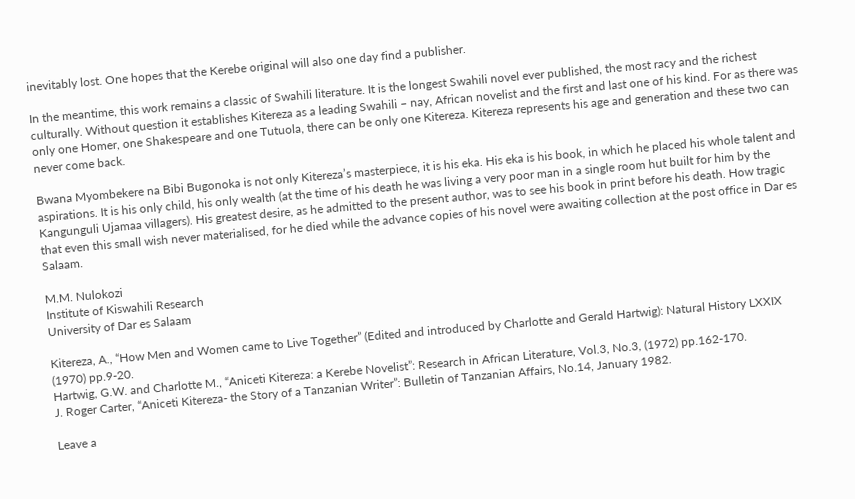inevitably lost. One hopes that the Kerebe original will also one day find a publisher.

In the meantime, this work remains a classic of Swahili literature. It is the longest Swahili novel ever published, the most racy and the richest culturally. Without question it establishes Kitereza as a leading Swahili – nay, African novelist and the first and last one of his kind. For as there was only one Homer, one Shakespeare and one Tutuola, there can be only one Kitereza. Kitereza represents his age and generation and these two can never come back.

Bwana Myombekere na Bibi Bugonoka is not only Kitereza’s masterpiece, it is his eka. His eka is his book, in which he placed his whole talent and aspirations. It is his only child, his only wealth (at the time of his death he was living a very poor man in a single room hut built for him by the Kangunguli Ujamaa villagers). His greatest desire, as he admitted to the present author, was to see his book in print before his death. How tragic that even this small wish never materialised, for he died while the advance copies of his novel were awaiting collection at the post office in Dar es Salaam.

M.M. Nulokozi
Institute of Kiswahili Research
University of Dar es Salaam

Kitereza, A., “How Men and Women came to Live Together” (Edited and introduced by Charlotte and Gerald Hartwig): Natural History LXXIX (1970) pp.9-20.
Hartwig, G.W. and Charlotte M., “Aniceti Kitereza: a Kerebe Novelist”: Research in African Literature, Vol.3, No.3, (1972) pp.162-170.
J. Roger Carter, “Aniceti Kitereza- the Story of a Tanzanian Writer”: Bulletin of Tanzanian Affairs, No.14, January 1982.

Leave a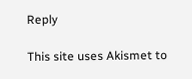Reply

This site uses Akismet to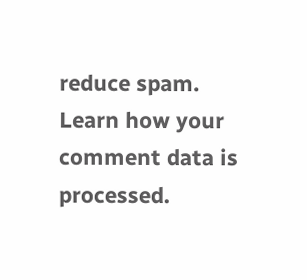reduce spam. Learn how your comment data is processed.